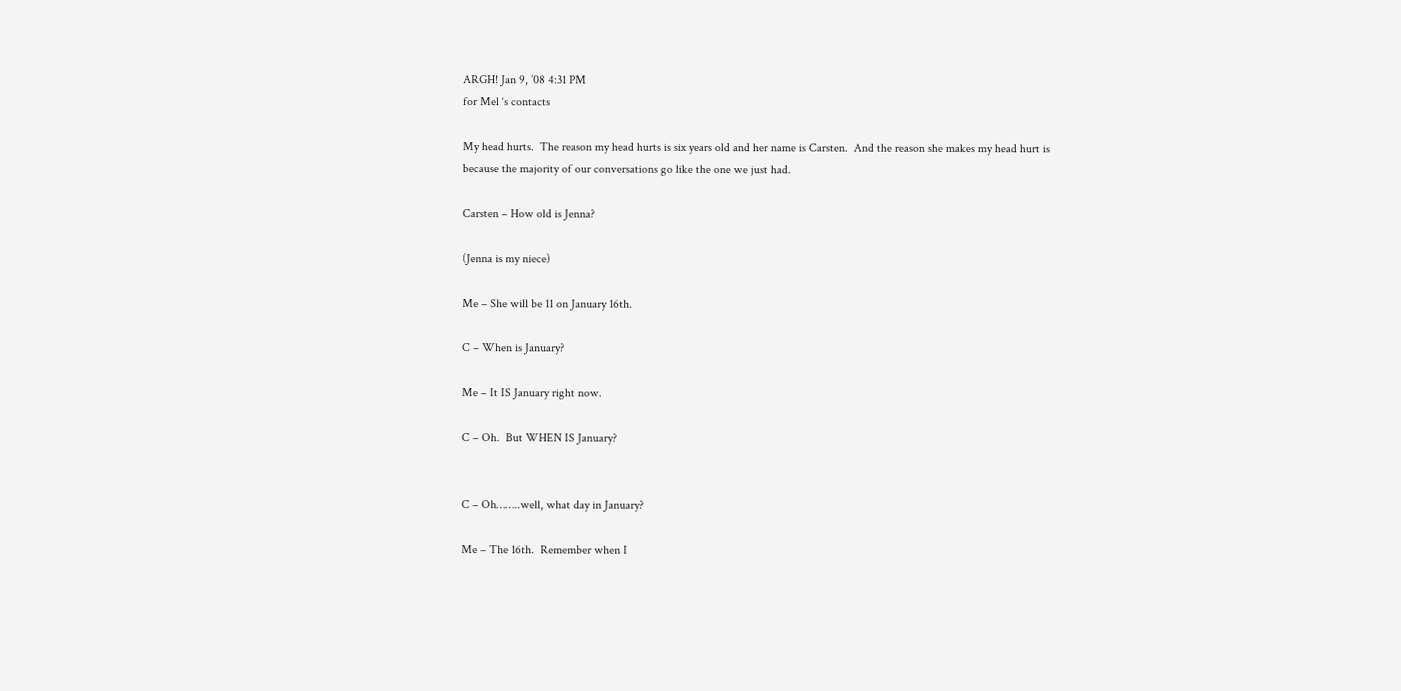ARGH! Jan 9, ’08 4:31 PM
for Mel ‘s contacts

My head hurts.  The reason my head hurts is six years old and her name is Carsten.  And the reason she makes my head hurt is because the majority of our conversations go like the one we just had.

Carsten – How old is Jenna?

(Jenna is my niece)

Me – She will be 11 on January 16th.

C – When is January?

Me – It IS January right now.

C – Oh.  But WHEN IS January?


C – Oh……..well, what day in January?

Me – The 16th.  Remember when I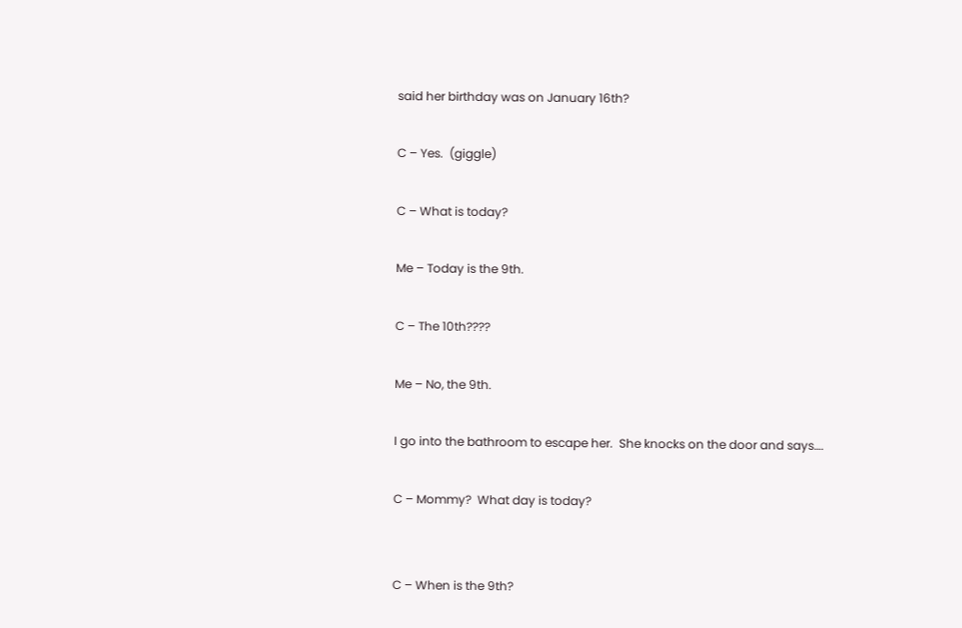said her birthday was on January 16th?

C – Yes.  (giggle)

C – What is today?

Me – Today is the 9th.

C – The 10th????

Me – No, the 9th.

I go into the bathroom to escape her.  She knocks on the door and says….

C – Mommy?  What day is today?


C – When is the 9th?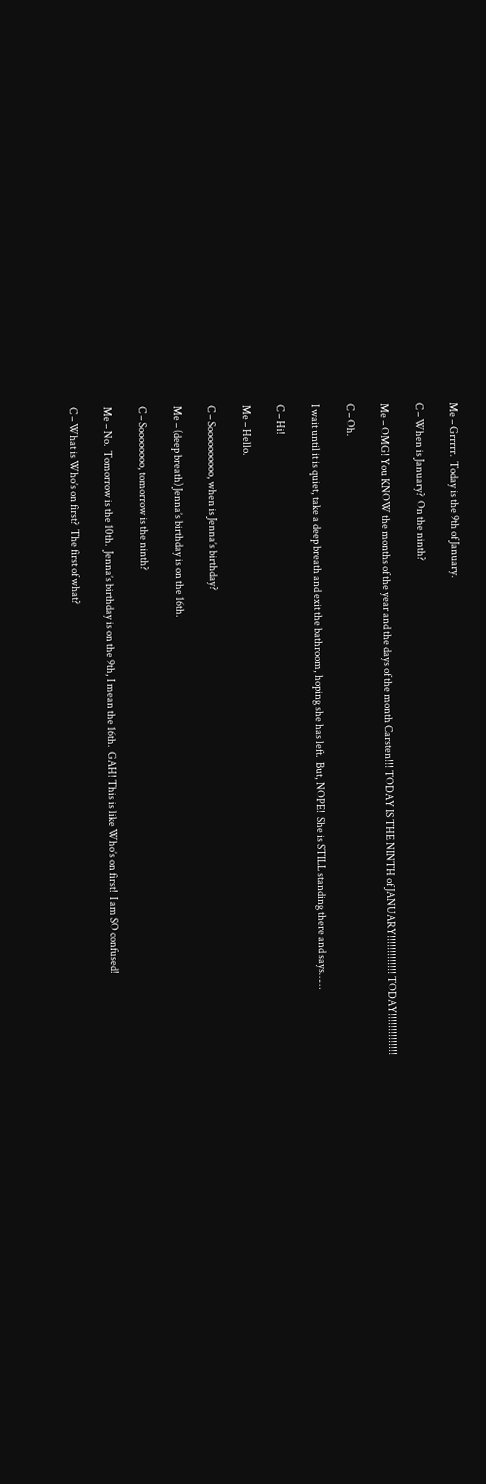Me – Grrrrr.  Today is the 9th of January.

C – When is January?  On the ninth?

Me – OMG! You KNOW the months of the year and the days of the month Carsten!!! TODAY IS THE NINTH of JANUARY!!!!!!!!!!!!! TODAY!!!!!!!!!!!!!!

C – Oh.

I wait until it is quiet, take a deep breath and exit the bathroom, hoping she has left.  But, NOPE!  She is STILL standing there and says……

C – Hi!

Me – Hello.

C – Soooooooooo, when is Jenna’s birthday?

Me – (deep breath) Jenna’s birthday is on the 16th.

C – Soooooooo, tomorrow is the ninth?

Me – No.  Tomorrow is the 10th.  Jenna’s birthday is on the 9th, I mean the 16th.  GAH! This is like Who’s on first!  I am SO confused!

C – What is Who’s on first?  The first of what?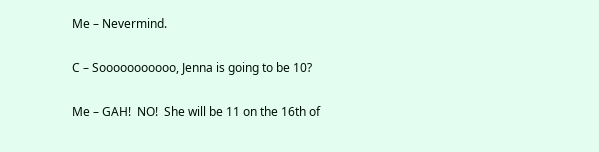Me – Nevermind.

C – Sooooooooooo, Jenna is going to be 10?

Me – GAH!  NO!  She will be 11 on the 16th of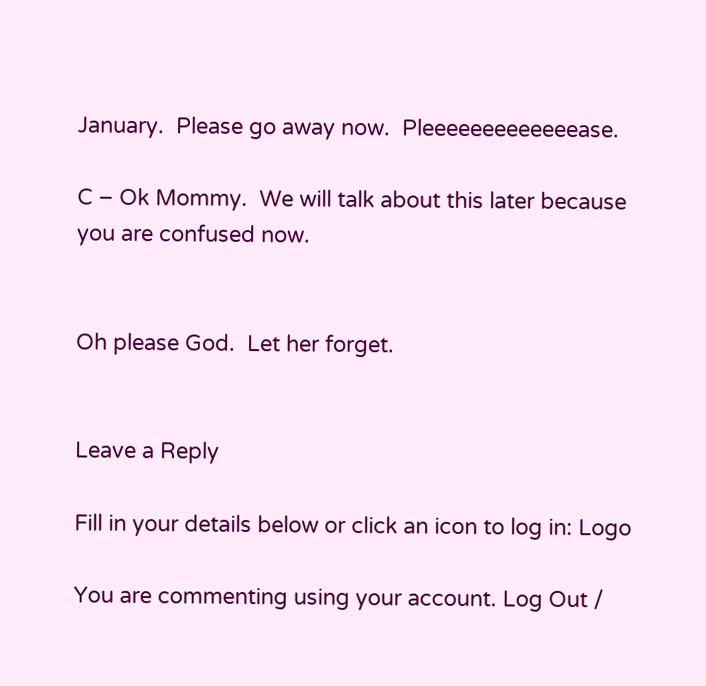January.  Please go away now.  Pleeeeeeeeeeeeease.

C – Ok Mommy.  We will talk about this later because you are confused now.


Oh please God.  Let her forget.


Leave a Reply

Fill in your details below or click an icon to log in: Logo

You are commenting using your account. Log Out /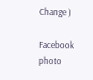Change )

Facebook photo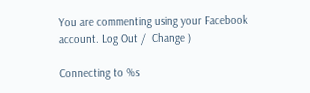You are commenting using your Facebook account. Log Out /  Change )

Connecting to %s